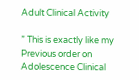Adult Clinical Activity

” This is exactly like my Previous order on Adolescence Clinical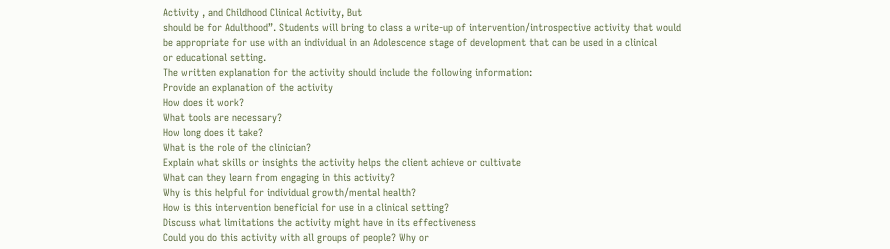Activity , and Childhood Clinical Activity, But
should be for Adulthood”. Students will bring to class a write-up of intervention/introspective activity that would
be appropriate for use with an individual in an Adolescence stage of development that can be used in a clinical
or educational setting.
The written explanation for the activity should include the following information:
Provide an explanation of the activity
How does it work?
What tools are necessary?
How long does it take?
What is the role of the clinician?
Explain what skills or insights the activity helps the client achieve or cultivate
What can they learn from engaging in this activity?
Why is this helpful for individual growth/mental health?
How is this intervention beneficial for use in a clinical setting?
Discuss what limitations the activity might have in its effectiveness
Could you do this activity with all groups of people? Why or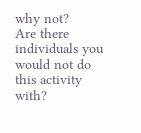why not?
Are there individuals you would not do this activity with?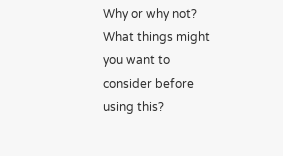Why or why not?
What things might you want to consider before using this?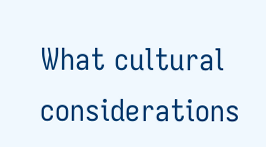What cultural considerations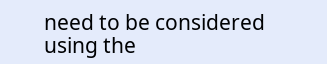need to be considered using the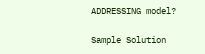ADDRESSING model?

Sample Solution